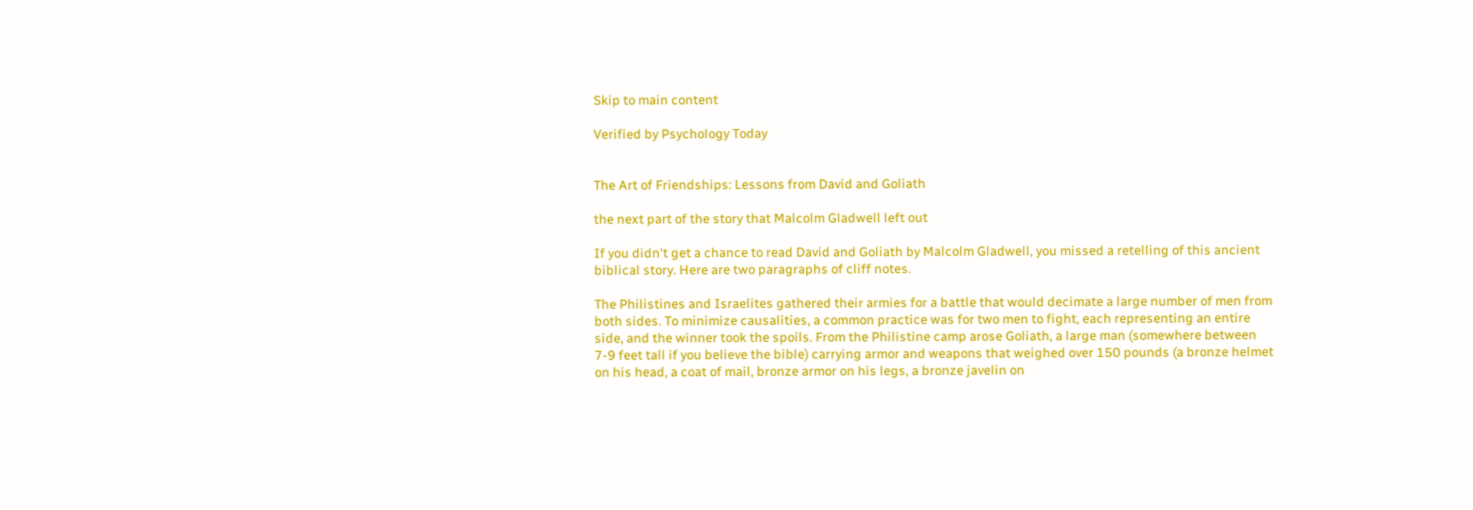Skip to main content

Verified by Psychology Today


The Art of Friendships: Lessons from David and Goliath

the next part of the story that Malcolm Gladwell left out

If you didn't get a chance to read David and Goliath by Malcolm Gladwell, you missed a retelling of this ancient biblical story. Here are two paragraphs of cliff notes.

The Philistines and Israelites gathered their armies for a battle that would decimate a large number of men from both sides. To minimize causalities, a common practice was for two men to fight, each representing an entire side, and the winner took the spoils. From the Philistine camp arose Goliath, a large man (somewhere between 7-9 feet tall if you believe the bible) carrying armor and weapons that weighed over 150 pounds (a bronze helmet on his head, a coat of mail, bronze armor on his legs, a bronze javelin on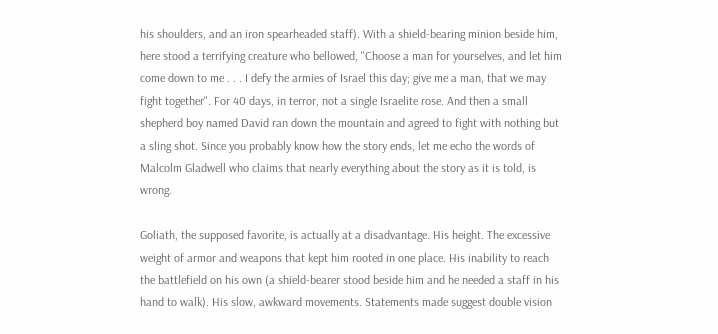his shoulders, and an iron spearheaded staff). With a shield-bearing minion beside him, here stood a terrifying creature who bellowed, "Choose a man for yourselves, and let him come down to me . . . I defy the armies of Israel this day; give me a man, that we may fight together". For 40 days, in terror, not a single Israelite rose. And then a small shepherd boy named David ran down the mountain and agreed to fight with nothing but a sling shot. Since you probably know how the story ends, let me echo the words of Malcolm Gladwell who claims that nearly everything about the story as it is told, is wrong.

Goliath, the supposed favorite, is actually at a disadvantage. His height. The excessive weight of armor and weapons that kept him rooted in one place. His inability to reach the battlefield on his own (a shield-bearer stood beside him and he needed a staff in his hand to walk). His slow, awkward movements. Statements made suggest double vision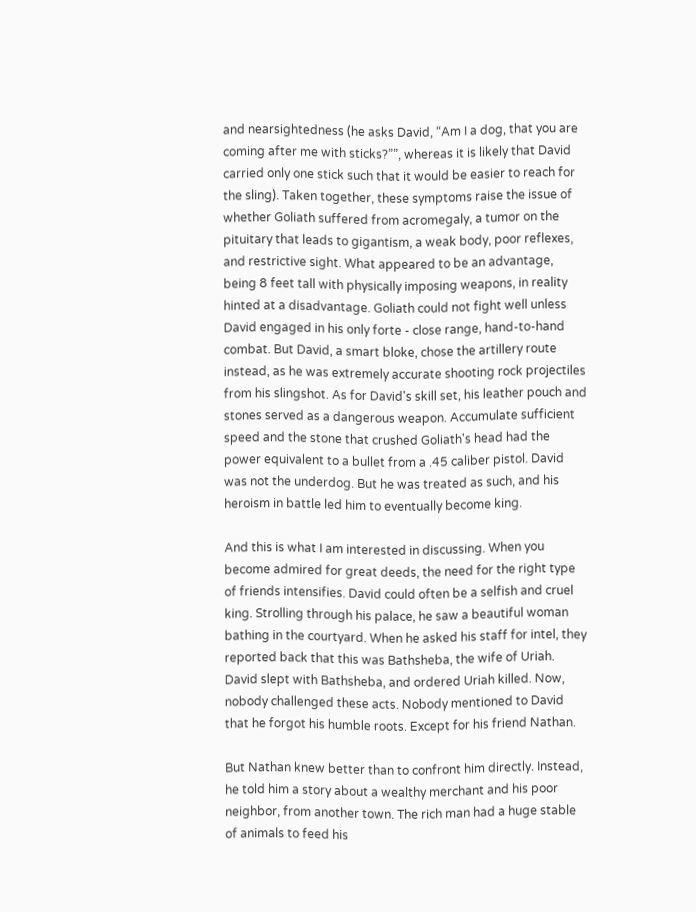and nearsightedness (he asks David, “Am I a dog, that you are coming after me with sticks?””, whereas it is likely that David carried only one stick such that it would be easier to reach for the sling). Taken together, these symptoms raise the issue of whether Goliath suffered from acromegaly, a tumor on the pituitary that leads to gigantism, a weak body, poor reflexes, and restrictive sight. What appeared to be an advantage, being 8 feet tall with physically imposing weapons, in reality hinted at a disadvantage. Goliath could not fight well unless David engaged in his only forte - close range, hand-to-hand combat. But David, a smart bloke, chose the artillery route instead, as he was extremely accurate shooting rock projectiles from his slingshot. As for David's skill set, his leather pouch and stones served as a dangerous weapon. Accumulate sufficient speed and the stone that crushed Goliath's head had the power equivalent to a bullet from a .45 caliber pistol. David was not the underdog. But he was treated as such, and his heroism in battle led him to eventually become king.

And this is what I am interested in discussing. When you become admired for great deeds, the need for the right type of friends intensifies. David could often be a selfish and cruel king. Strolling through his palace, he saw a beautiful woman bathing in the courtyard. When he asked his staff for intel, they reported back that this was Bathsheba, the wife of Uriah. David slept with Bathsheba, and ordered Uriah killed. Now, nobody challenged these acts. Nobody mentioned to David that he forgot his humble roots. Except for his friend Nathan.

But Nathan knew better than to confront him directly. Instead, he told him a story about a wealthy merchant and his poor neighbor, from another town. The rich man had a huge stable of animals to feed his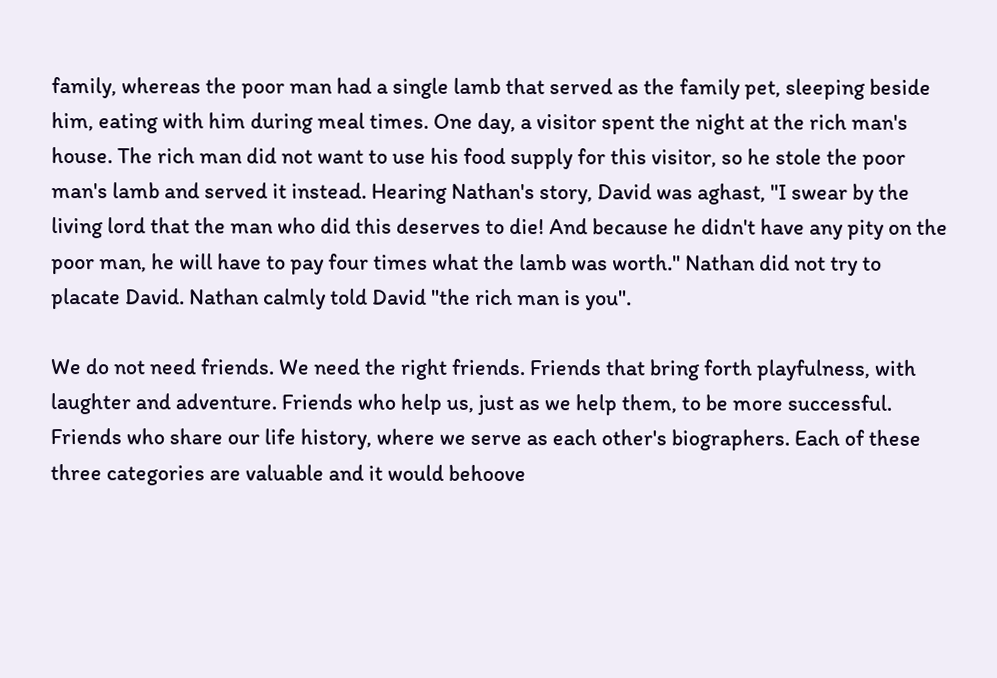family, whereas the poor man had a single lamb that served as the family pet, sleeping beside him, eating with him during meal times. One day, a visitor spent the night at the rich man's house. The rich man did not want to use his food supply for this visitor, so he stole the poor man's lamb and served it instead. Hearing Nathan's story, David was aghast, "I swear by the living lord that the man who did this deserves to die! And because he didn't have any pity on the poor man, he will have to pay four times what the lamb was worth." Nathan did not try to placate David. Nathan calmly told David "the rich man is you".

We do not need friends. We need the right friends. Friends that bring forth playfulness, with laughter and adventure. Friends who help us, just as we help them, to be more successful. Friends who share our life history, where we serve as each other's biographers. Each of these three categories are valuable and it would behoove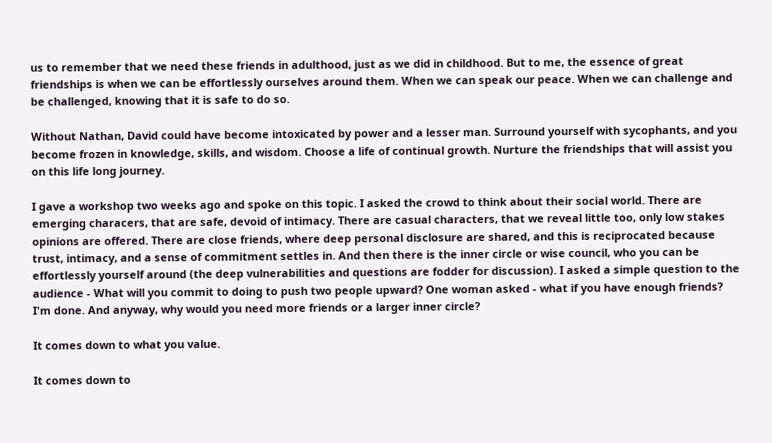us to remember that we need these friends in adulthood, just as we did in childhood. But to me, the essence of great friendships is when we can be effortlessly ourselves around them. When we can speak our peace. When we can challenge and be challenged, knowing that it is safe to do so.

Without Nathan, David could have become intoxicated by power and a lesser man. Surround yourself with sycophants, and you become frozen in knowledge, skills, and wisdom. Choose a life of continual growth. Nurture the friendships that will assist you on this life long journey.

I gave a workshop two weeks ago and spoke on this topic. I asked the crowd to think about their social world. There are emerging characers, that are safe, devoid of intimacy. There are casual characters, that we reveal little too, only low stakes opinions are offered. There are close friends, where deep personal disclosure are shared, and this is reciprocated because trust, intimacy, and a sense of commitment settles in. And then there is the inner circle or wise council, who you can be effortlessly yourself around (the deep vulnerabilities and questions are fodder for discussion). I asked a simple question to the audience - What will you commit to doing to push two people upward? One woman asked - what if you have enough friends? I'm done. And anyway, why would you need more friends or a larger inner circle?

It comes down to what you value.

It comes down to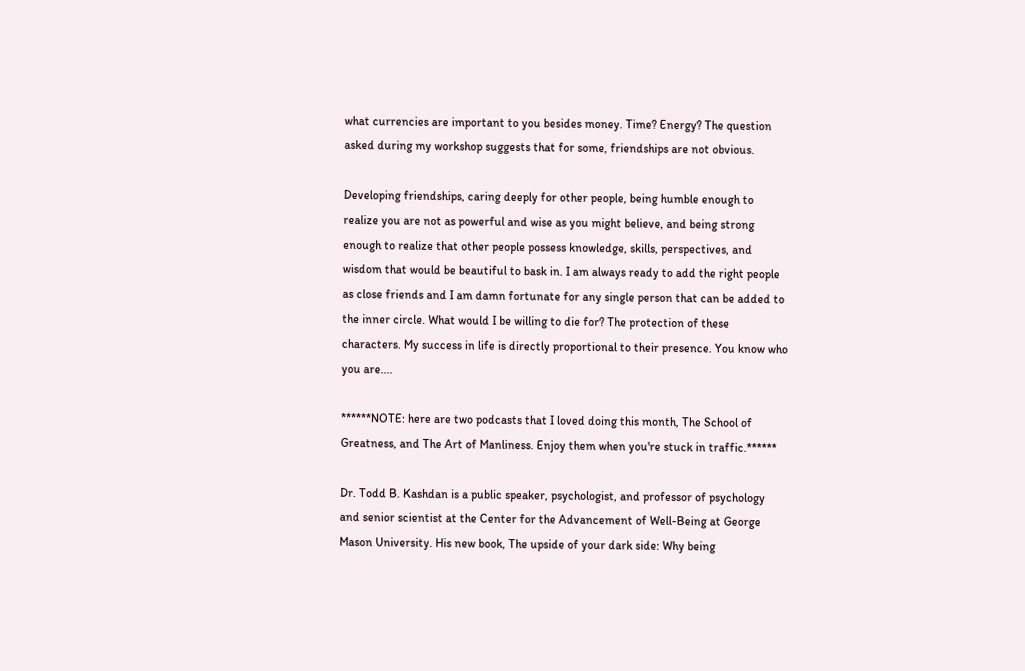what currencies are important to you besides money. Time? Energy? The question asked during my workshop suggests that for some, friendships are not obvious.

Developing friendships, caring deeply for other people, being humble enough to realize you are not as powerful and wise as you might believe, and being strong enough to realize that other people possess knowledge, skills, perspectives, and wisdom that would be beautiful to bask in. I am always ready to add the right people as close friends and I am damn fortunate for any single person that can be added to the inner circle. What would I be willing to die for? The protection of these characters. My success in life is directly proportional to their presence. You know who you are....

******NOTE: here are two podcasts that I loved doing this month, The School of Greatness, and The Art of Manliness. Enjoy them when you're stuck in traffic.******

Dr. Todd B. Kashdan is a public speaker, psychologist, and professor of psychology and senior scientist at the Center for the Advancement of Well-Being at George Mason University. His new book, The upside of your dark side: Why being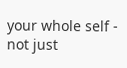your whole self - not just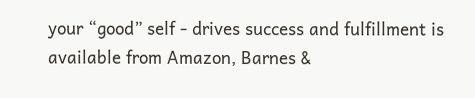your “good” self - drives success and fulfillment is available from Amazon, Barnes &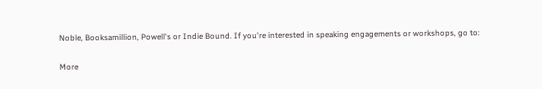Noble, Booksamillion, Powell's or Indie Bound. If you're interested in speaking engagements or workshops, go to:

More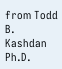from Todd B. Kashdan Ph.D.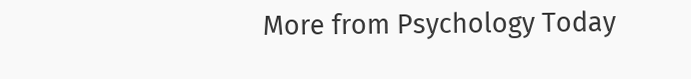More from Psychology Today